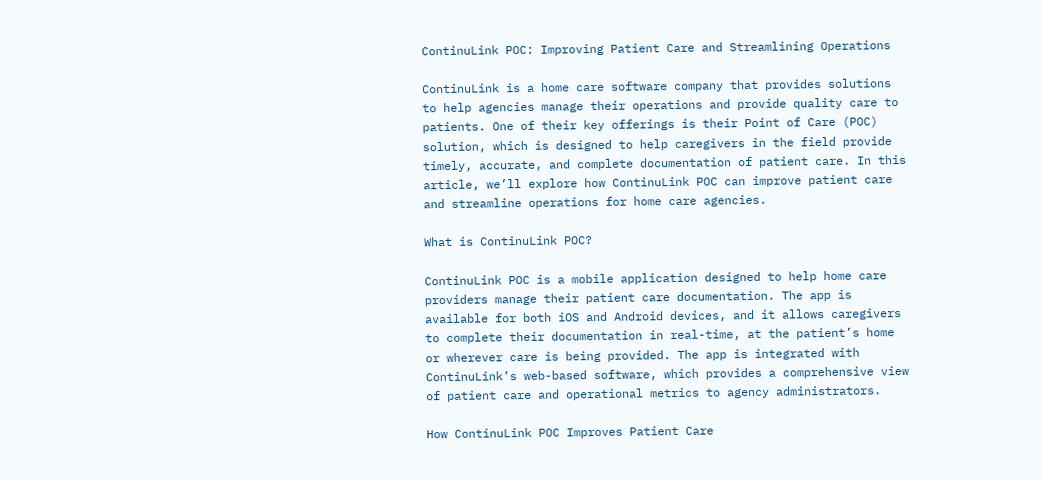ContinuLink POC: Improving Patient Care and Streamlining Operations

ContinuLink is a home care software company that provides solutions to help agencies manage their operations and provide quality care to patients. One of their key offerings is their Point of Care (POC) solution, which is designed to help caregivers in the field provide timely, accurate, and complete documentation of patient care. In this article, we’ll explore how ContinuLink POC can improve patient care and streamline operations for home care agencies.

What is ContinuLink POC?

ContinuLink POC is a mobile application designed to help home care providers manage their patient care documentation. The app is available for both iOS and Android devices, and it allows caregivers to complete their documentation in real-time, at the patient’s home or wherever care is being provided. The app is integrated with ContinuLink’s web-based software, which provides a comprehensive view of patient care and operational metrics to agency administrators.

How ContinuLink POC Improves Patient Care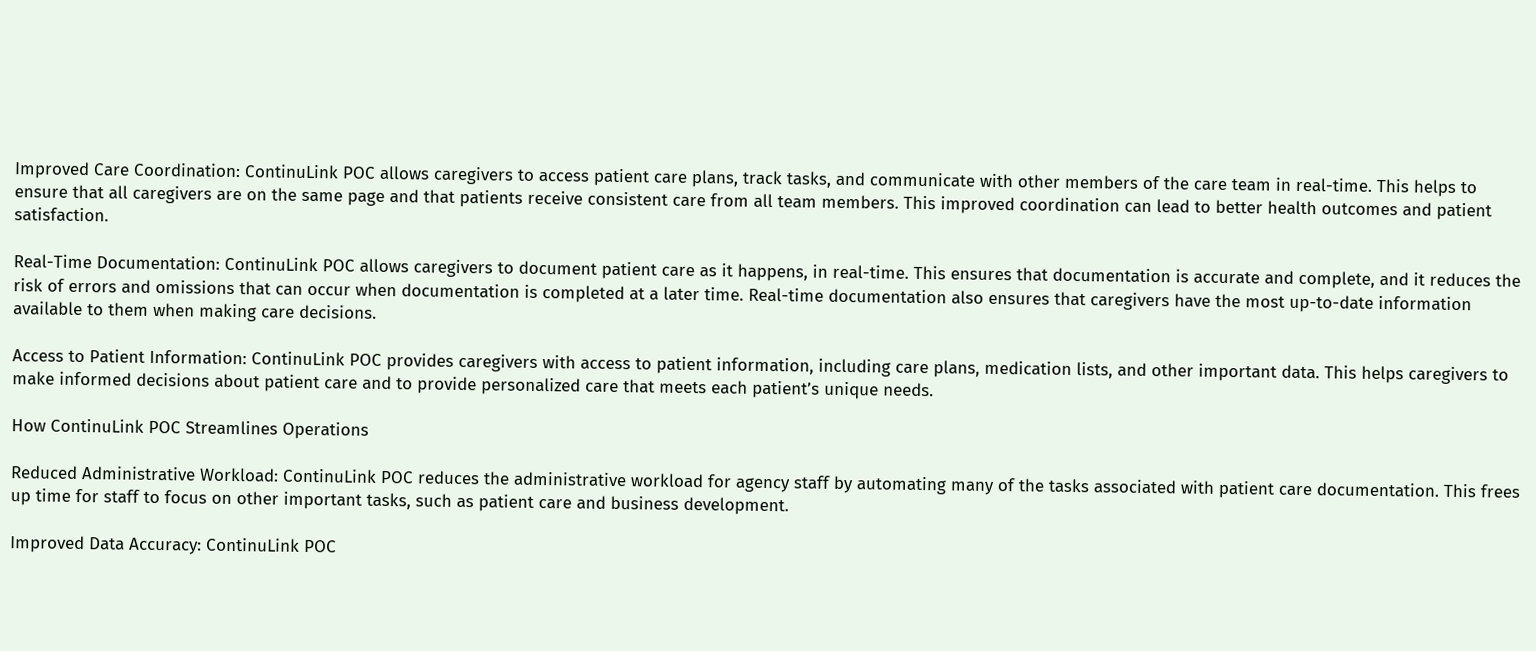Improved Care Coordination: ContinuLink POC allows caregivers to access patient care plans, track tasks, and communicate with other members of the care team in real-time. This helps to ensure that all caregivers are on the same page and that patients receive consistent care from all team members. This improved coordination can lead to better health outcomes and patient satisfaction.

Real-Time Documentation: ContinuLink POC allows caregivers to document patient care as it happens, in real-time. This ensures that documentation is accurate and complete, and it reduces the risk of errors and omissions that can occur when documentation is completed at a later time. Real-time documentation also ensures that caregivers have the most up-to-date information available to them when making care decisions.

Access to Patient Information: ContinuLink POC provides caregivers with access to patient information, including care plans, medication lists, and other important data. This helps caregivers to make informed decisions about patient care and to provide personalized care that meets each patient’s unique needs.

How ContinuLink POC Streamlines Operations

Reduced Administrative Workload: ContinuLink POC reduces the administrative workload for agency staff by automating many of the tasks associated with patient care documentation. This frees up time for staff to focus on other important tasks, such as patient care and business development.

Improved Data Accuracy: ContinuLink POC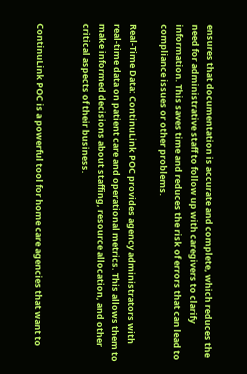ensures that documentation is accurate and complete, which reduces the need for administrative staff to follow up with caregivers to clarify information. This saves time and reduces the risk of errors that can lead to compliance issues or other problems.

Real-Time Data: ContinuLink POC provides agency administrators with real-time data on patient care and operational metrics. This allows them to make informed decisions about staffing, resource allocation, and other critical aspects of their business.


ContinuLink POC is a powerful tool for home care agencies that want to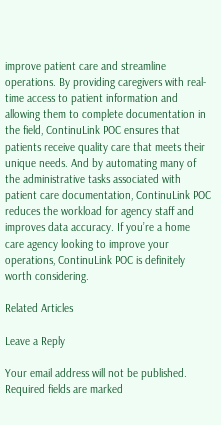improve patient care and streamline operations. By providing caregivers with real-time access to patient information and allowing them to complete documentation in the field, ContinuLink POC ensures that patients receive quality care that meets their unique needs. And by automating many of the administrative tasks associated with patient care documentation, ContinuLink POC reduces the workload for agency staff and improves data accuracy. If you’re a home care agency looking to improve your operations, ContinuLink POC is definitely worth considering.

Related Articles

Leave a Reply

Your email address will not be published. Required fields are marked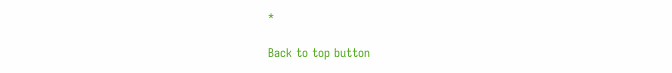*

Back to top button